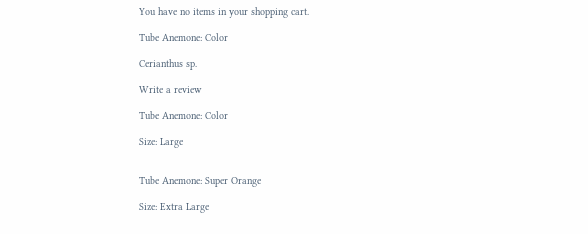You have no items in your shopping cart.

Tube Anemone: Color

Cerianthus sp.

Write a review

Tube Anemone: Color

Size: Large


Tube Anemone: Super Orange

Size: Extra Large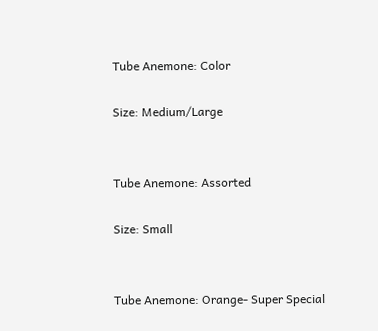Tube Anemone: Color

Size: Medium/Large


Tube Anemone: Assorted

Size: Small


Tube Anemone: Orange- Super Special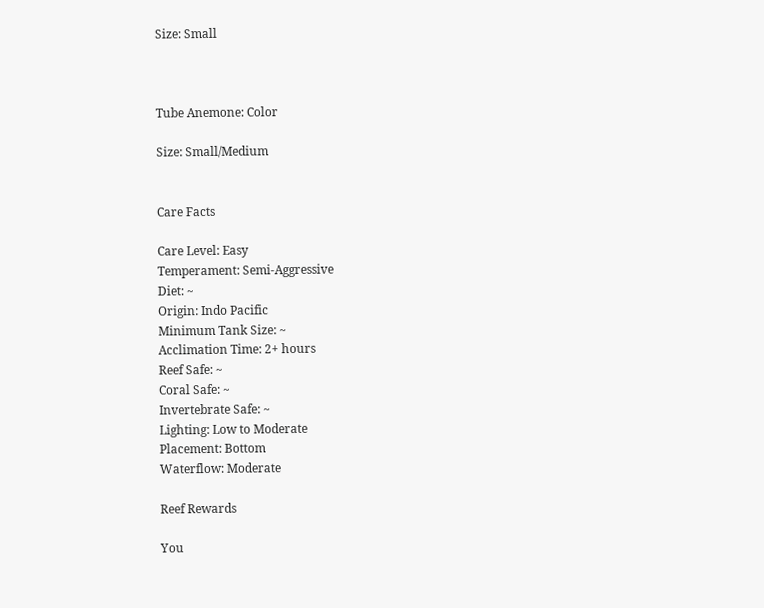Size: Small



Tube Anemone: Color

Size: Small/Medium


Care Facts

Care Level: Easy
Temperament: Semi-Aggressive
Diet: ~
Origin: Indo Pacific
Minimum Tank Size: ~
Acclimation Time: 2+ hours
Reef Safe: ~
Coral Safe: ~
Invertebrate Safe: ~
Lighting: Low to Moderate
Placement: Bottom
Waterflow: Moderate

Reef Rewards

You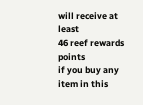will receive at least
46 reef rewards points
if you buy any item in this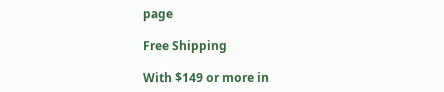page

Free Shipping

With $149 or more in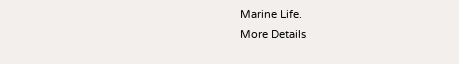Marine Life.
More Details